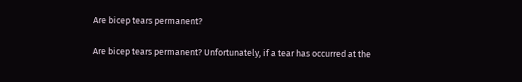Are bicep tears permanent?

Are bicep tears permanent? Unfortunately, if a tear has occurred at the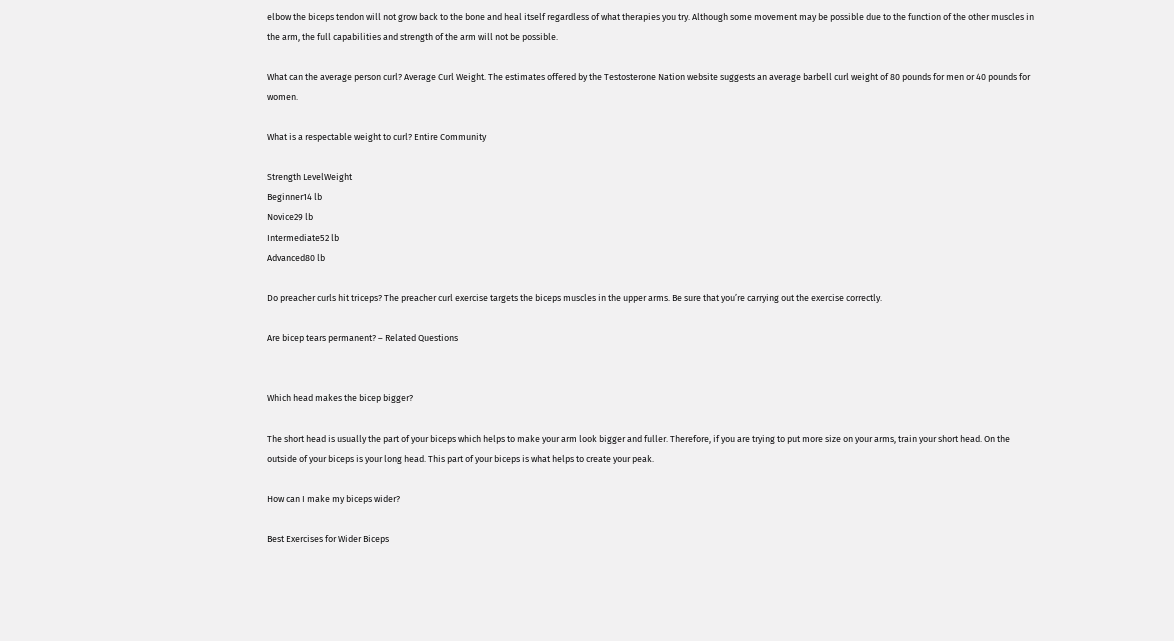elbow the biceps tendon will not grow back to the bone and heal itself regardless of what therapies you try. Although some movement may be possible due to the function of the other muscles in the arm, the full capabilities and strength of the arm will not be possible.

What can the average person curl? Average Curl Weight. The estimates offered by the Testosterone Nation website suggests an average barbell curl weight of 80 pounds for men or 40 pounds for women.

What is a respectable weight to curl? Entire Community

Strength LevelWeight
Beginner14 lb
Novice29 lb
Intermediate52 lb
Advanced80 lb

Do preacher curls hit triceps? The preacher curl exercise targets the biceps muscles in the upper arms. Be sure that you’re carrying out the exercise correctly.

Are bicep tears permanent? – Related Questions


Which head makes the bicep bigger?

The short head is usually the part of your biceps which helps to make your arm look bigger and fuller. Therefore, if you are trying to put more size on your arms, train your short head. On the outside of your biceps is your long head. This part of your biceps is what helps to create your peak.

How can I make my biceps wider?

Best Exercises for Wider Biceps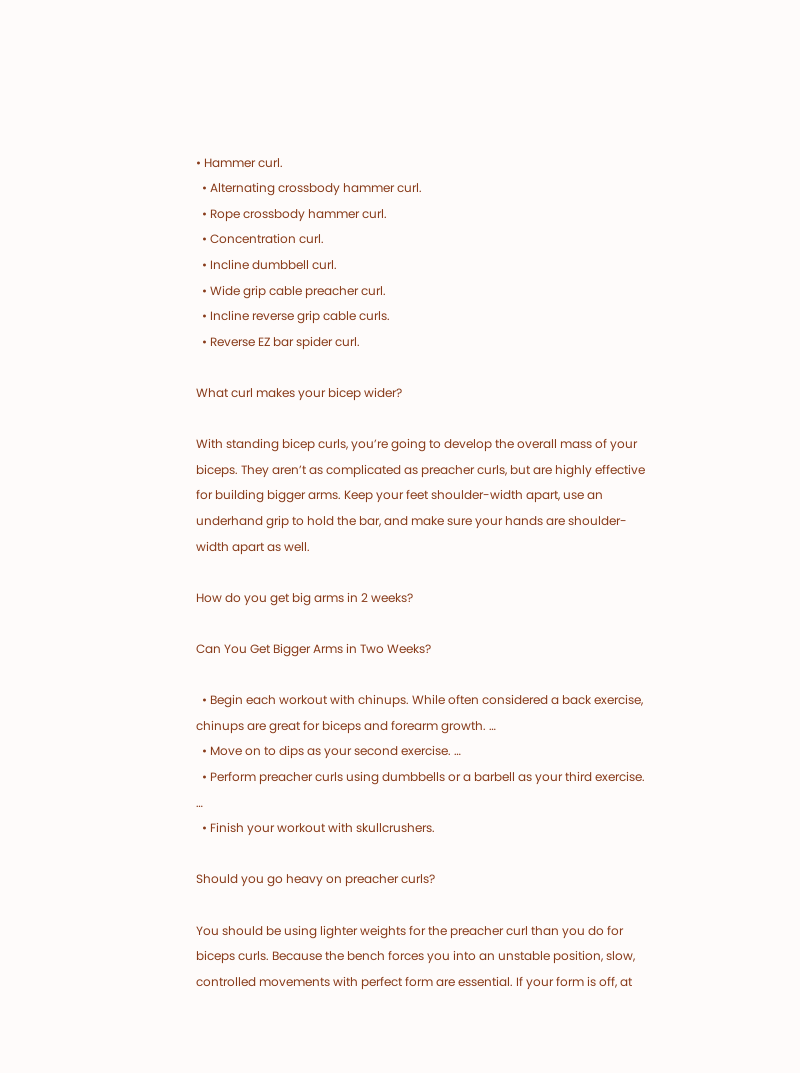• Hammer curl.
  • Alternating crossbody hammer curl.
  • Rope crossbody hammer curl.
  • Concentration curl.
  • Incline dumbbell curl.
  • Wide grip cable preacher curl.
  • Incline reverse grip cable curls.
  • Reverse EZ bar spider curl.

What curl makes your bicep wider?

With standing bicep curls, you’re going to develop the overall mass of your biceps. They aren’t as complicated as preacher curls, but are highly effective for building bigger arms. Keep your feet shoulder-width apart, use an underhand grip to hold the bar, and make sure your hands are shoulder-width apart as well.

How do you get big arms in 2 weeks?

Can You Get Bigger Arms in Two Weeks?

  • Begin each workout with chinups. While often considered a back exercise, chinups are great for biceps and forearm growth. …
  • Move on to dips as your second exercise. …
  • Perform preacher curls using dumbbells or a barbell as your third exercise. …
  • Finish your workout with skullcrushers.

Should you go heavy on preacher curls?

You should be using lighter weights for the preacher curl than you do for biceps curls. Because the bench forces you into an unstable position, slow, controlled movements with perfect form are essential. If your form is off, at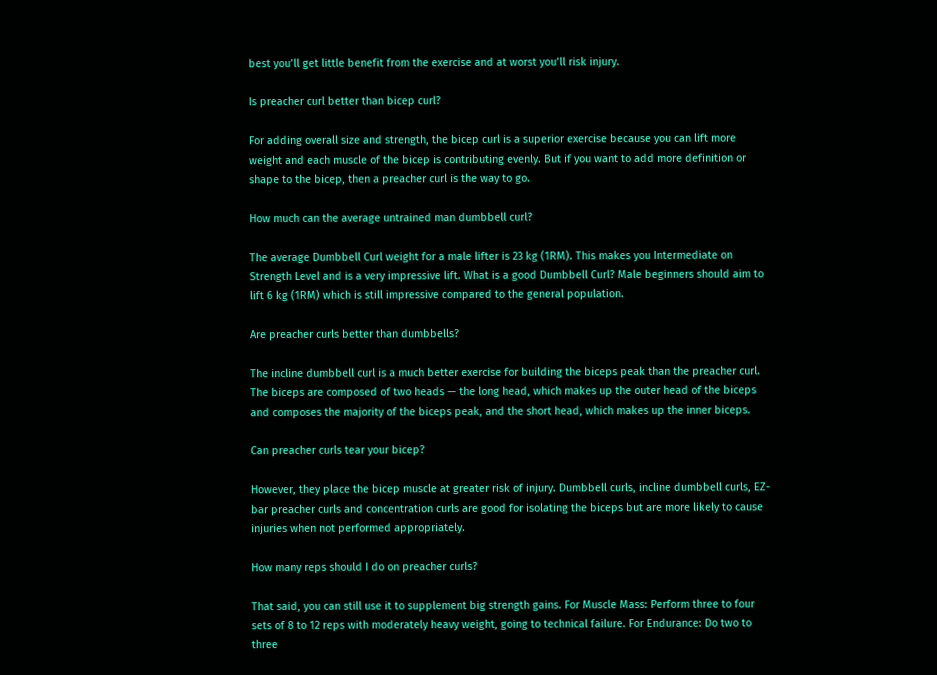best you’ll get little benefit from the exercise and at worst you’ll risk injury.

Is preacher curl better than bicep curl?

For adding overall size and strength, the bicep curl is a superior exercise because you can lift more weight and each muscle of the bicep is contributing evenly. But if you want to add more definition or shape to the bicep, then a preacher curl is the way to go.

How much can the average untrained man dumbbell curl?

The average Dumbbell Curl weight for a male lifter is 23 kg (1RM). This makes you Intermediate on Strength Level and is a very impressive lift. What is a good Dumbbell Curl? Male beginners should aim to lift 6 kg (1RM) which is still impressive compared to the general population.

Are preacher curls better than dumbbells?

The incline dumbbell curl is a much better exercise for building the biceps peak than the preacher curl. The biceps are composed of two heads — the long head, which makes up the outer head of the biceps and composes the majority of the biceps peak, and the short head, which makes up the inner biceps.

Can preacher curls tear your bicep?

However, they place the bicep muscle at greater risk of injury. Dumbbell curls, incline dumbbell curls, EZ-bar preacher curls and concentration curls are good for isolating the biceps but are more likely to cause injuries when not performed appropriately.

How many reps should I do on preacher curls?

That said, you can still use it to supplement big strength gains. For Muscle Mass: Perform three to four sets of 8 to 12 reps with moderately heavy weight, going to technical failure. For Endurance: Do two to three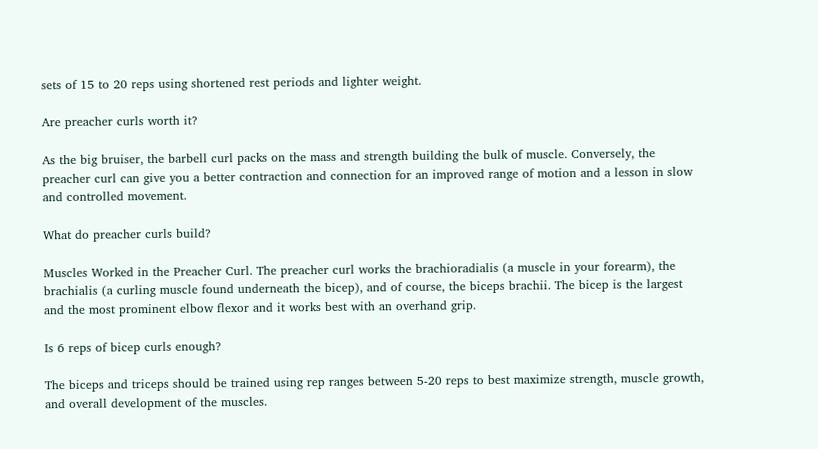sets of 15 to 20 reps using shortened rest periods and lighter weight.

Are preacher curls worth it?

As the big bruiser, the barbell curl packs on the mass and strength building the bulk of muscle. Conversely, the preacher curl can give you a better contraction and connection for an improved range of motion and a lesson in slow and controlled movement.

What do preacher curls build?

Muscles Worked in the Preacher Curl. The preacher curl works the brachioradialis (a muscle in your forearm), the brachialis (a curling muscle found underneath the bicep), and of course, the biceps brachii. The bicep is the largest and the most prominent elbow flexor and it works best with an overhand grip.

Is 6 reps of bicep curls enough?

The biceps and triceps should be trained using rep ranges between 5-20 reps to best maximize strength, muscle growth, and overall development of the muscles.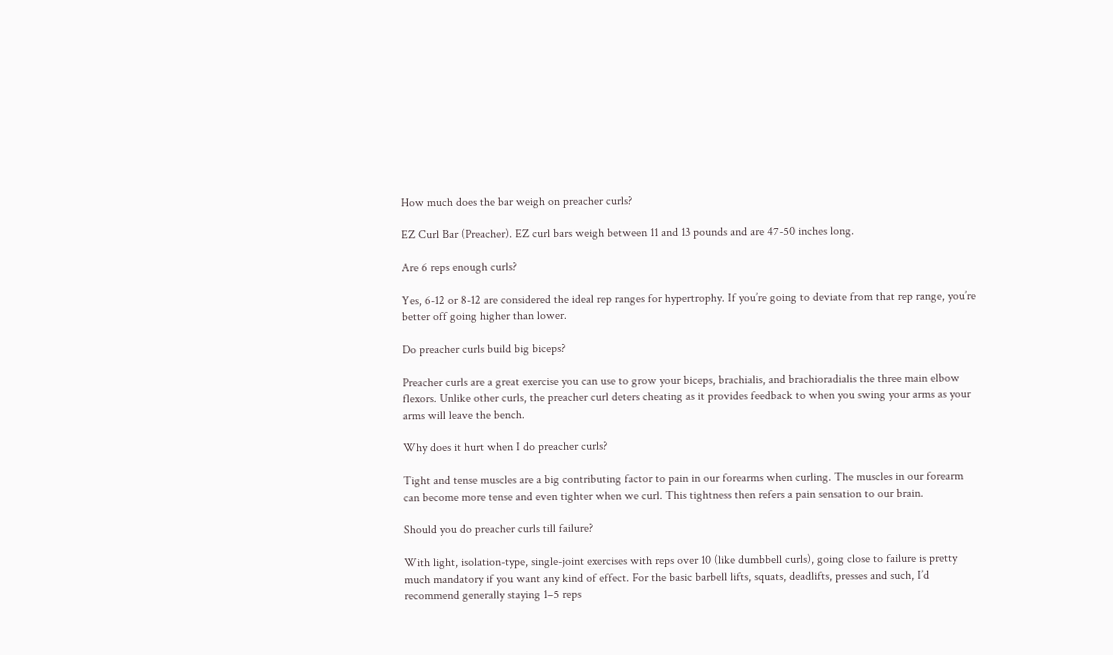How much does the bar weigh on preacher curls?

EZ Curl Bar (Preacher). EZ curl bars weigh between 11 and 13 pounds and are 47-50 inches long.

Are 6 reps enough curls?

Yes, 6-12 or 8-12 are considered the ideal rep ranges for hypertrophy. If you’re going to deviate from that rep range, you’re better off going higher than lower.

Do preacher curls build big biceps?

Preacher curls are a great exercise you can use to grow your biceps, brachialis, and brachioradialis the three main elbow flexors. Unlike other curls, the preacher curl deters cheating as it provides feedback to when you swing your arms as your arms will leave the bench.

Why does it hurt when I do preacher curls?

Tight and tense muscles are a big contributing factor to pain in our forearms when curling. The muscles in our forearm can become more tense and even tighter when we curl. This tightness then refers a pain sensation to our brain.

Should you do preacher curls till failure?

With light, isolation-type, single-joint exercises with reps over 10 (like dumbbell curls), going close to failure is pretty much mandatory if you want any kind of effect. For the basic barbell lifts, squats, deadlifts, presses and such, I’d recommend generally staying 1–5 reps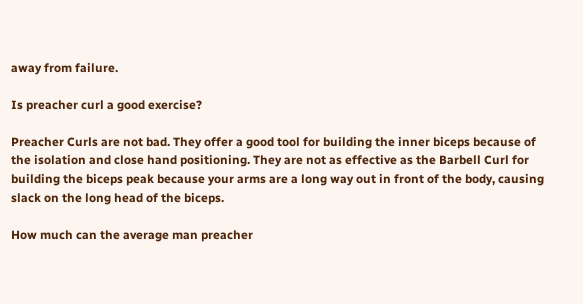away from failure.

Is preacher curl a good exercise?

Preacher Curls are not bad. They offer a good tool for building the inner biceps because of the isolation and close hand positioning. They are not as effective as the Barbell Curl for building the biceps peak because your arms are a long way out in front of the body, causing slack on the long head of the biceps.

How much can the average man preacher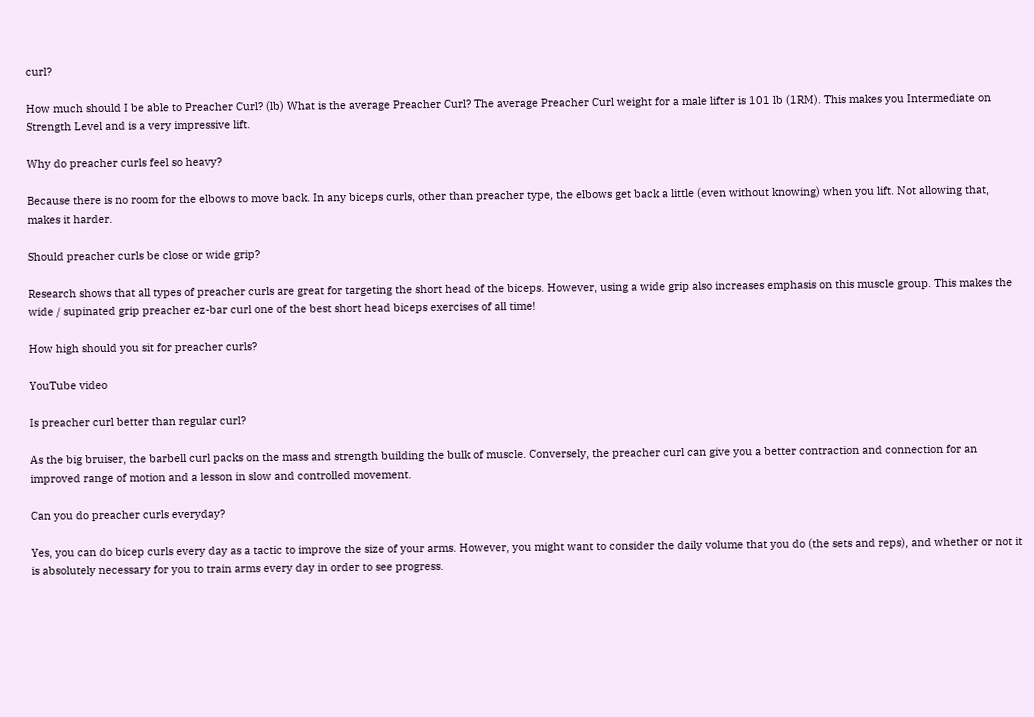curl?

How much should I be able to Preacher Curl? (lb) What is the average Preacher Curl? The average Preacher Curl weight for a male lifter is 101 lb (1RM). This makes you Intermediate on Strength Level and is a very impressive lift.

Why do preacher curls feel so heavy?

Because there is no room for the elbows to move back. In any biceps curls, other than preacher type, the elbows get back a little (even without knowing) when you lift. Not allowing that, makes it harder.

Should preacher curls be close or wide grip?

Research shows that all types of preacher curls are great for targeting the short head of the biceps. However, using a wide grip also increases emphasis on this muscle group. This makes the wide / supinated grip preacher ez-bar curl one of the best short head biceps exercises of all time!

How high should you sit for preacher curls?

YouTube video

Is preacher curl better than regular curl?

As the big bruiser, the barbell curl packs on the mass and strength building the bulk of muscle. Conversely, the preacher curl can give you a better contraction and connection for an improved range of motion and a lesson in slow and controlled movement.

Can you do preacher curls everyday?

Yes, you can do bicep curls every day as a tactic to improve the size of your arms. However, you might want to consider the daily volume that you do (the sets and reps), and whether or not it is absolutely necessary for you to train arms every day in order to see progress.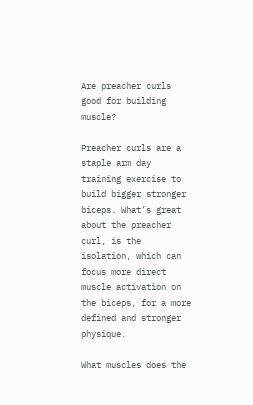Are preacher curls good for building muscle?

Preacher curls are a staple arm day training exercise to build bigger stronger biceps. What’s great about the preacher curl, is the isolation, which can focus more direct muscle activation on the biceps, for a more defined and stronger physique.

What muscles does the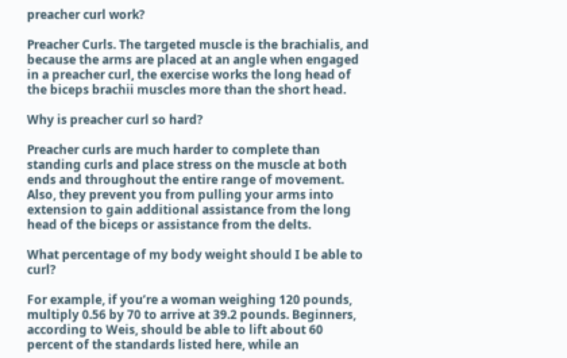preacher curl work?

Preacher Curls. The targeted muscle is the brachialis, and because the arms are placed at an angle when engaged in a preacher curl, the exercise works the long head of the biceps brachii muscles more than the short head.

Why is preacher curl so hard?

Preacher curls are much harder to complete than standing curls and place stress on the muscle at both ends and throughout the entire range of movement. Also, they prevent you from pulling your arms into extension to gain additional assistance from the long head of the biceps or assistance from the delts.

What percentage of my body weight should I be able to curl?

For example, if you’re a woman weighing 120 pounds, multiply 0.56 by 70 to arrive at 39.2 pounds. Beginners, according to Weis, should be able to lift about 60 percent of the standards listed here, while an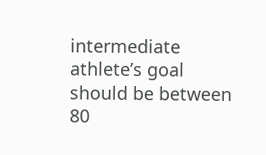intermediate athlete’s goal should be between 80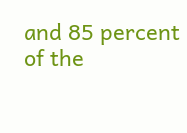and 85 percent of the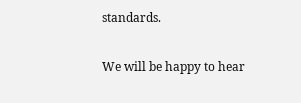standards.

We will be happy to hear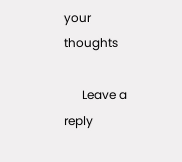your thoughts

      Leave a reply